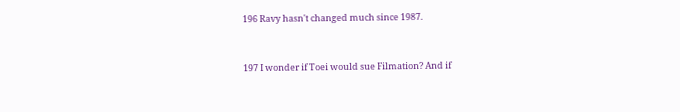196 Ravy hasn't changed much since 1987.


197 I wonder if Toei would sue Filmation? And if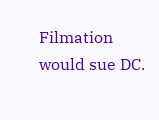Filmation would sue DC.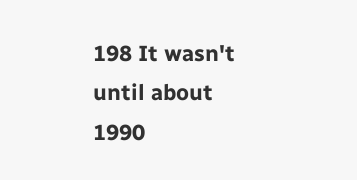198 It wasn't until about 1990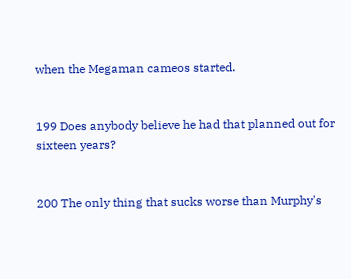when the Megaman cameos started.


199 Does anybody believe he had that planned out for sixteen years?


200 The only thing that sucks worse than Murphy's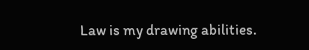Law is my drawing abilities.